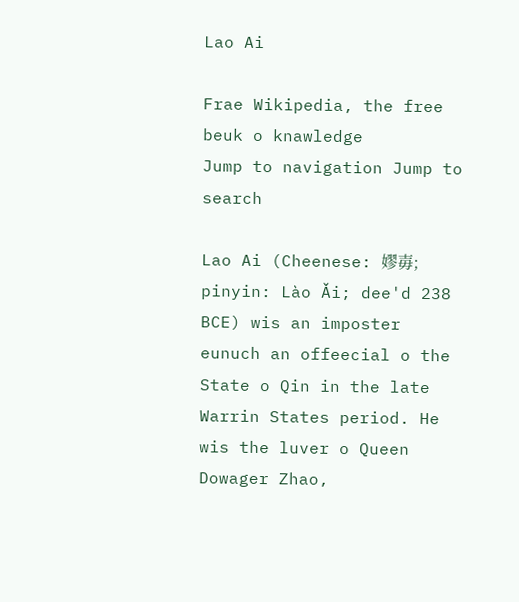Lao Ai

Frae Wikipedia, the free beuk o knawledge
Jump to navigation Jump to search

Lao Ai (Cheenese: 嫪毐; pinyin: Lào Ǎi; dee'd 238 BCE) wis an imposter eunuch an offeecial o the State o Qin in the late Warrin States period. He wis the luver o Queen Dowager Zhao,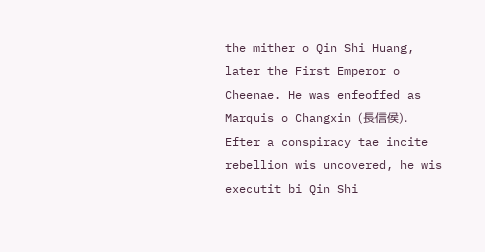the mither o Qin Shi Huang, later the First Emperor o Cheenae. He was enfeoffed as Marquis o Changxin (長信侯). Efter a conspiracy tae incite rebellion wis uncovered, he wis executit bi Qin Shi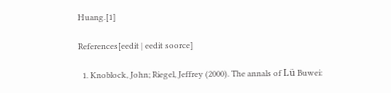Huang.[1]

References[eedit | eedit soorce]

  1. Knoblock, John; Riegel, Jeffrey (2000). The annals of Lü Buwei: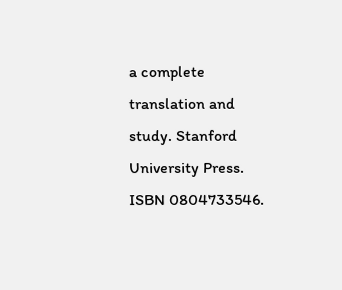a complete translation and study. Stanford University Press. ISBN 0804733546.